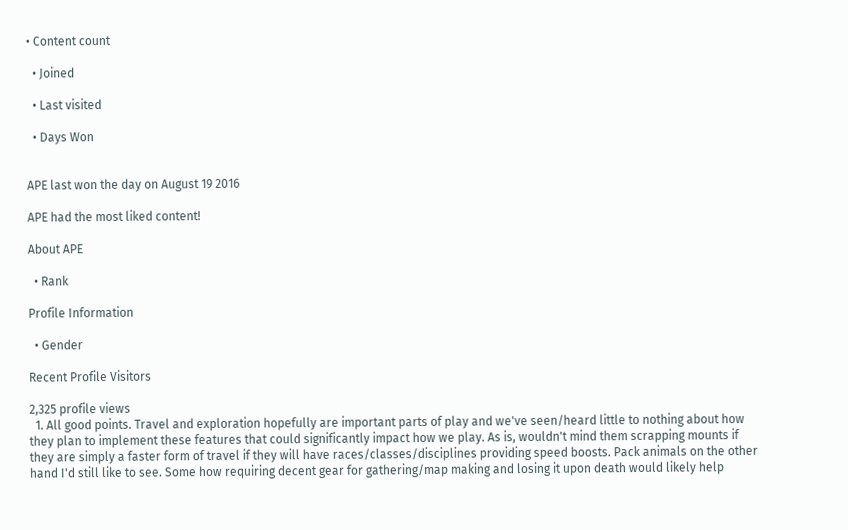• Content count

  • Joined

  • Last visited

  • Days Won


APE last won the day on August 19 2016

APE had the most liked content!

About APE

  • Rank

Profile Information

  • Gender

Recent Profile Visitors

2,325 profile views
  1. All good points. Travel and exploration hopefully are important parts of play and we've seen/heard little to nothing about how they plan to implement these features that could significantly impact how we play. As is, wouldn't mind them scrapping mounts if they are simply a faster form of travel if they will have races/classes/disciplines providing speed boosts. Pack animals on the other hand I'd still like to see. Some how requiring decent gear for gathering/map making and losing it upon death would likely help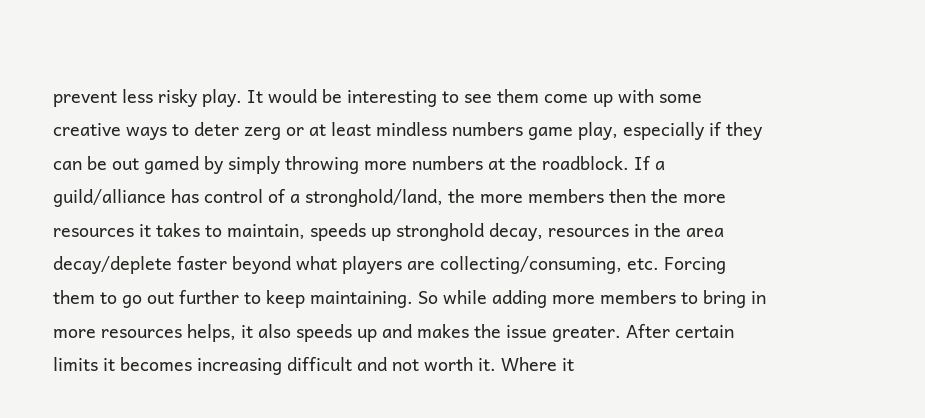prevent less risky play. It would be interesting to see them come up with some creative ways to deter zerg or at least mindless numbers game play, especially if they can be out gamed by simply throwing more numbers at the roadblock. If a guild/alliance has control of a stronghold/land, the more members then the more resources it takes to maintain, speeds up stronghold decay, resources in the area decay/deplete faster beyond what players are collecting/consuming, etc. Forcing them to go out further to keep maintaining. So while adding more members to bring in more resources helps, it also speeds up and makes the issue greater. After certain limits it becomes increasing difficult and not worth it. Where it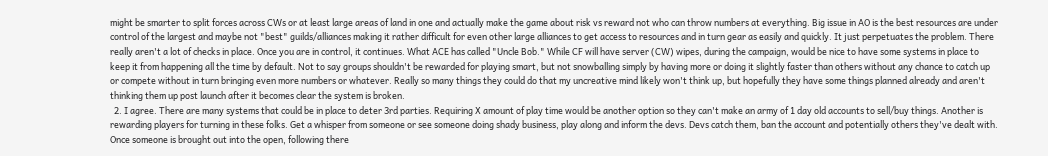might be smarter to split forces across CWs or at least large areas of land in one and actually make the game about risk vs reward not who can throw numbers at everything. Big issue in AO is the best resources are under control of the largest and maybe not "best" guilds/alliances making it rather difficult for even other large alliances to get access to resources and in turn gear as easily and quickly. It just perpetuates the problem. There really aren't a lot of checks in place. Once you are in control, it continues. What ACE has called "Uncle Bob." While CF will have server (CW) wipes, during the campaign, would be nice to have some systems in place to keep it from happening all the time by default. Not to say groups shouldn't be rewarded for playing smart, but not snowballing simply by having more or doing it slightly faster than others without any chance to catch up or compete without in turn bringing even more numbers or whatever. Really so many things they could do that my uncreative mind likely won't think up, but hopefully they have some things planned already and aren't thinking them up post launch after it becomes clear the system is broken.
  2. I agree. There are many systems that could be in place to deter 3rd parties. Requiring X amount of play time would be another option so they can't make an army of 1 day old accounts to sell/buy things. Another is rewarding players for turning in these folks. Get a whisper from someone or see someone doing shady business, play along and inform the devs. Devs catch them, ban the account and potentially others they've dealt with. Once someone is brought out into the open, following there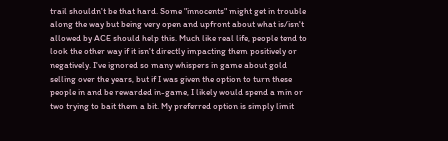trail shouldn't be that hard. Some "innocents" might get in trouble along the way but being very open and upfront about what is/isn't allowed by ACE should help this. Much like real life, people tend to look the other way if it isn't directly impacting them positively or negatively. I've ignored so many whispers in game about gold selling over the years, but if I was given the option to turn these people in and be rewarded in-game, I likely would spend a min or two trying to bait them a bit. My preferred option is simply limit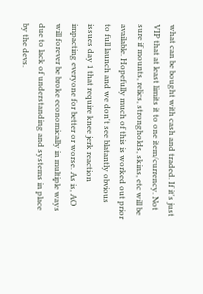what can be bought with cash and traded. If it's just VIP that at least limits it to one item/currency. Not sure if mounts, relics, strongholds, skins, etc will be available. Hopefully much of this is worked out prior to full launch and we don't see blatantly obvious issues day 1 that require knee jerk reaction impacting everyone for better or worse. As is, AO will forever be broke economically in multiple ways due to lack of understanding and systems in place by the devs.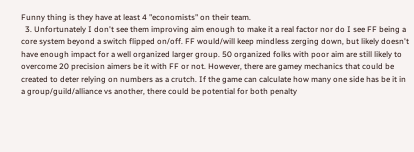Funny thing is they have at least 4 "economists" on their team.
  3. Unfortunately I don't see them improving aim enough to make it a real factor nor do I see FF being a core system beyond a switch flipped on/off. FF would/will keep mindless zerging down, but likely doesn't have enough impact for a well organized larger group. 50 organized folks with poor aim are still likely to overcome 20 precision aimers be it with FF or not. However, there are gamey mechanics that could be created to deter relying on numbers as a crutch. If the game can calculate how many one side has be it in a group/guild/alliance vs another, there could be potential for both penalty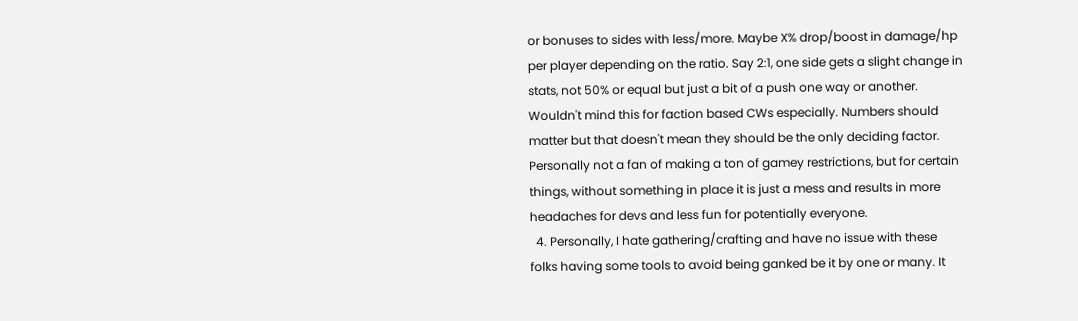or bonuses to sides with less/more. Maybe X% drop/boost in damage/hp per player depending on the ratio. Say 2:1, one side gets a slight change in stats, not 50% or equal but just a bit of a push one way or another. Wouldn't mind this for faction based CWs especially. Numbers should matter but that doesn't mean they should be the only deciding factor. Personally not a fan of making a ton of gamey restrictions, but for certain things, without something in place it is just a mess and results in more headaches for devs and less fun for potentially everyone.
  4. Personally, I hate gathering/crafting and have no issue with these folks having some tools to avoid being ganked be it by one or many. It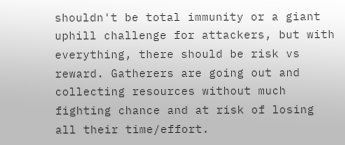shouldn't be total immunity or a giant uphill challenge for attackers, but with everything, there should be risk vs reward. Gatherers are going out and collecting resources without much fighting chance and at risk of losing all their time/effort.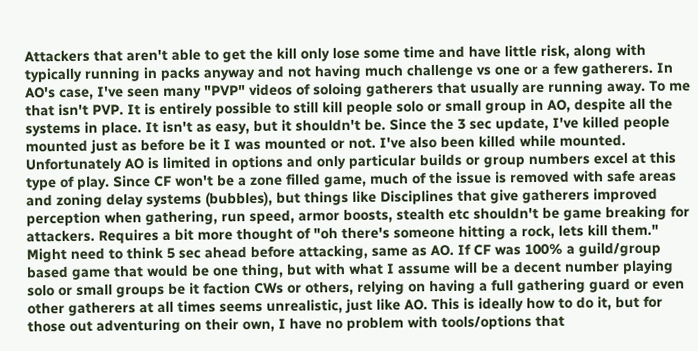Attackers that aren't able to get the kill only lose some time and have little risk, along with typically running in packs anyway and not having much challenge vs one or a few gatherers. In AO's case, I've seen many "PVP" videos of soloing gatherers that usually are running away. To me that isn't PVP. It is entirely possible to still kill people solo or small group in AO, despite all the systems in place. It isn't as easy, but it shouldn't be. Since the 3 sec update, I've killed people mounted just as before be it I was mounted or not. I've also been killed while mounted. Unfortunately AO is limited in options and only particular builds or group numbers excel at this type of play. Since CF won't be a zone filled game, much of the issue is removed with safe areas and zoning delay systems (bubbles), but things like Disciplines that give gatherers improved perception when gathering, run speed, armor boosts, stealth etc shouldn't be game breaking for attackers. Requires a bit more thought of "oh there's someone hitting a rock, lets kill them." Might need to think 5 sec ahead before attacking, same as AO. If CF was 100% a guild/group based game that would be one thing, but with what I assume will be a decent number playing solo or small groups be it faction CWs or others, relying on having a full gathering guard or even other gatherers at all times seems unrealistic, just like AO. This is ideally how to do it, but for those out adventuring on their own, I have no problem with tools/options that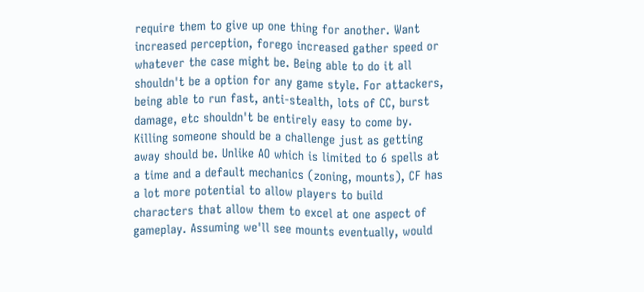require them to give up one thing for another. Want increased perception, forego increased gather speed or whatever the case might be. Being able to do it all shouldn't be a option for any game style. For attackers, being able to run fast, anti-stealth, lots of CC, burst damage, etc shouldn't be entirely easy to come by. Killing someone should be a challenge just as getting away should be. Unlike AO which is limited to 6 spells at a time and a default mechanics (zoning, mounts), CF has a lot more potential to allow players to build characters that allow them to excel at one aspect of gameplay. Assuming we'll see mounts eventually, would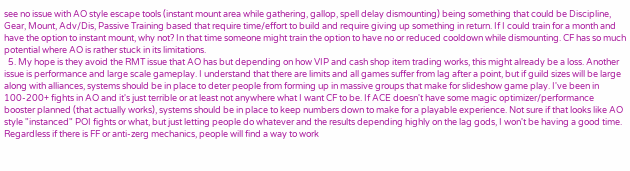see no issue with AO style escape tools (instant mount area while gathering, gallop, spell delay dismounting) being something that could be Discipline, Gear, Mount, Adv/Dis, Passive Training based that require time/effort to build and require giving up something in return. If I could train for a month and have the option to instant mount, why not? In that time someone might train the option to have no or reduced cooldown while dismounting. CF has so much potential where AO is rather stuck in its limitations.
  5. My hope is they avoid the RMT issue that AO has but depending on how VIP and cash shop item trading works, this might already be a loss. Another issue is performance and large scale gameplay. I understand that there are limits and all games suffer from lag after a point, but if guild sizes will be large along with alliances, systems should be in place to deter people from forming up in massive groups that make for slideshow game play. I've been in 100-200+ fights in AO and it's just terrible or at least not anywhere what I want CF to be. If ACE doesn't have some magic optimizer/performance booster planned (that actually works), systems should be in place to keep numbers down to make for a playable experience. Not sure if that looks like AO style "instanced" POI fights or what, but just letting people do whatever and the results depending highly on the lag gods, I won't be having a good time. Regardless if there is FF or anti-zerg mechanics, people will find a way to work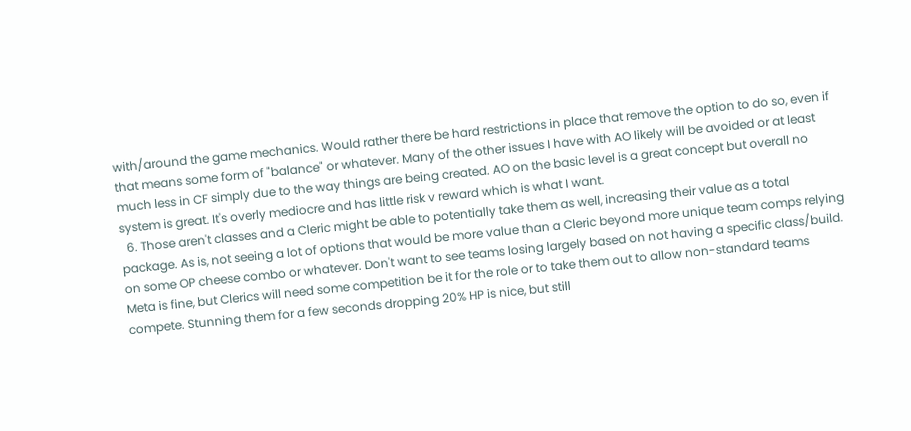with/around the game mechanics. Would rather there be hard restrictions in place that remove the option to do so, even if that means some form of "balance" or whatever. Many of the other issues I have with AO likely will be avoided or at least much less in CF simply due to the way things are being created. AO on the basic level is a great concept but overall no system is great. It's overly mediocre and has little risk v reward which is what I want.
  6. Those aren't classes and a Cleric might be able to potentially take them as well, increasing their value as a total package. As is, not seeing a lot of options that would be more value than a Cleric beyond more unique team comps relying on some OP cheese combo or whatever. Don't want to see teams losing largely based on not having a specific class/build. Meta is fine, but Clerics will need some competition be it for the role or to take them out to allow non-standard teams compete. Stunning them for a few seconds dropping 20% HP is nice, but still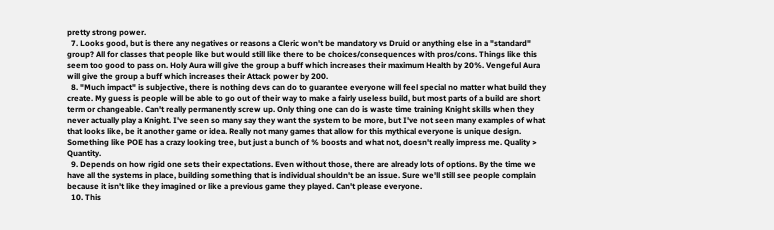pretty strong power.
  7. Looks good, but is there any negatives or reasons a Cleric won't be mandatory vs Druid or anything else in a "standard" group? All for classes that people like but would still like there to be choices/consequences with pros/cons. Things like this seem too good to pass on. Holy Aura will give the group a buff which increases their maximum Health by 20%. Vengeful Aura will give the group a buff which increases their Attack power by 200.
  8. "Much impact" is subjective, there is nothing devs can do to guarantee everyone will feel special no matter what build they create. My guess is people will be able to go out of their way to make a fairly useless build, but most parts of a build are short term or changeable. Can't really permanently screw up. Only thing one can do is waste time training Knight skills when they never actually play a Knight. I've seen so many say they want the system to be more, but I've not seen many examples of what that looks like, be it another game or idea. Really not many games that allow for this mythical everyone is unique design. Something like POE has a crazy looking tree, but just a bunch of % boosts and what not, doesn't really impress me. Quality > Quantity.
  9. Depends on how rigid one sets their expectations. Even without those, there are already lots of options. By the time we have all the systems in place, building something that is individual shouldn't be an issue. Sure we'll still see people complain because it isn't like they imagined or like a previous game they played. Can't please everyone.
  10. This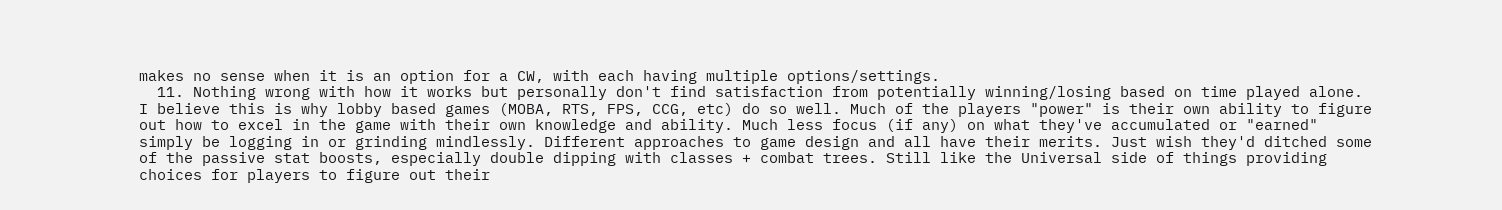makes no sense when it is an option for a CW, with each having multiple options/settings.
  11. Nothing wrong with how it works but personally don't find satisfaction from potentially winning/losing based on time played alone. I believe this is why lobby based games (MOBA, RTS, FPS, CCG, etc) do so well. Much of the players "power" is their own ability to figure out how to excel in the game with their own knowledge and ability. Much less focus (if any) on what they've accumulated or "earned" simply be logging in or grinding mindlessly. Different approaches to game design and all have their merits. Just wish they'd ditched some of the passive stat boosts, especially double dipping with classes + combat trees. Still like the Universal side of things providing choices for players to figure out their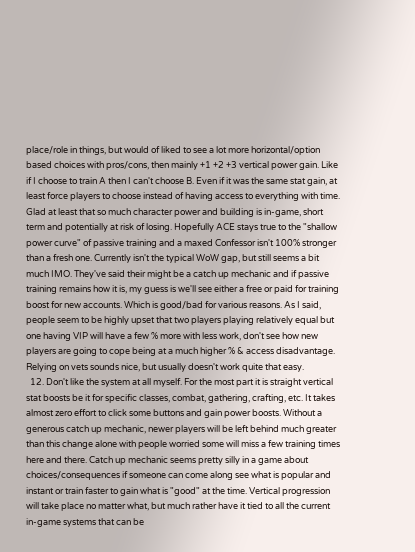place/role in things, but would of liked to see a lot more horizontal/option based choices with pros/cons, then mainly +1 +2 +3 vertical power gain. Like if I choose to train A then I can't choose B. Even if it was the same stat gain, at least force players to choose instead of having access to everything with time. Glad at least that so much character power and building is in-game, short term and potentially at risk of losing. Hopefully ACE stays true to the "shallow power curve" of passive training and a maxed Confessor isn't 100% stronger than a fresh one. Currently isn't the typical WoW gap, but still seems a bit much IMO. They've said their might be a catch up mechanic and if passive training remains how it is, my guess is we'll see either a free or paid for training boost for new accounts. Which is good/bad for various reasons. As I said, people seem to be highly upset that two players playing relatively equal but one having VIP will have a few % more with less work, don't see how new players are going to cope being at a much higher % & access disadvantage. Relying on vets sounds nice, but usually doesn't work quite that easy.
  12. Don't like the system at all myself. For the most part it is straight vertical stat boosts be it for specific classes, combat, gathering, crafting, etc. It takes almost zero effort to click some buttons and gain power boosts. Without a generous catch up mechanic, newer players will be left behind much greater than this change alone with people worried some will miss a few training times here and there. Catch up mechanic seems pretty silly in a game about choices/consequences if someone can come along see what is popular and instant or train faster to gain what is "good" at the time. Vertical progression will take place no matter what, but much rather have it tied to all the current in-game systems that can be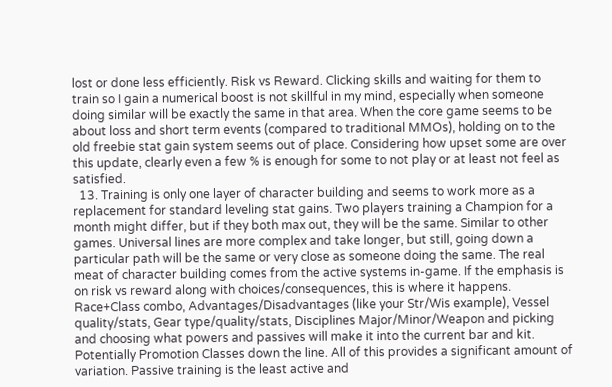lost or done less efficiently. Risk vs Reward. Clicking skills and waiting for them to train so I gain a numerical boost is not skillful in my mind, especially when someone doing similar will be exactly the same in that area. When the core game seems to be about loss and short term events (compared to traditional MMOs), holding on to the old freebie stat gain system seems out of place. Considering how upset some are over this update, clearly even a few % is enough for some to not play or at least not feel as satisfied.
  13. Training is only one layer of character building and seems to work more as a replacement for standard leveling stat gains. Two players training a Champion for a month might differ, but if they both max out, they will be the same. Similar to other games. Universal lines are more complex and take longer, but still, going down a particular path will be the same or very close as someone doing the same. The real meat of character building comes from the active systems in-game. If the emphasis is on risk vs reward along with choices/consequences, this is where it happens. Race+Class combo, Advantages/Disadvantages (like your Str/Wis example), Vessel quality/stats, Gear type/quality/stats, Disciplines Major/Minor/Weapon and picking and choosing what powers and passives will make it into the current bar and kit. Potentially Promotion Classes down the line. All of this provides a significant amount of variation. Passive training is the least active and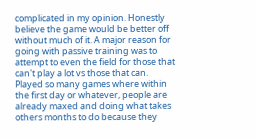complicated in my opinion. Honestly believe the game would be better off without much of it. A major reason for going with passive training was to attempt to even the field for those that can't play a lot vs those that can. Played so many games where within the first day or whatever, people are already maxed and doing what takes others months to do because they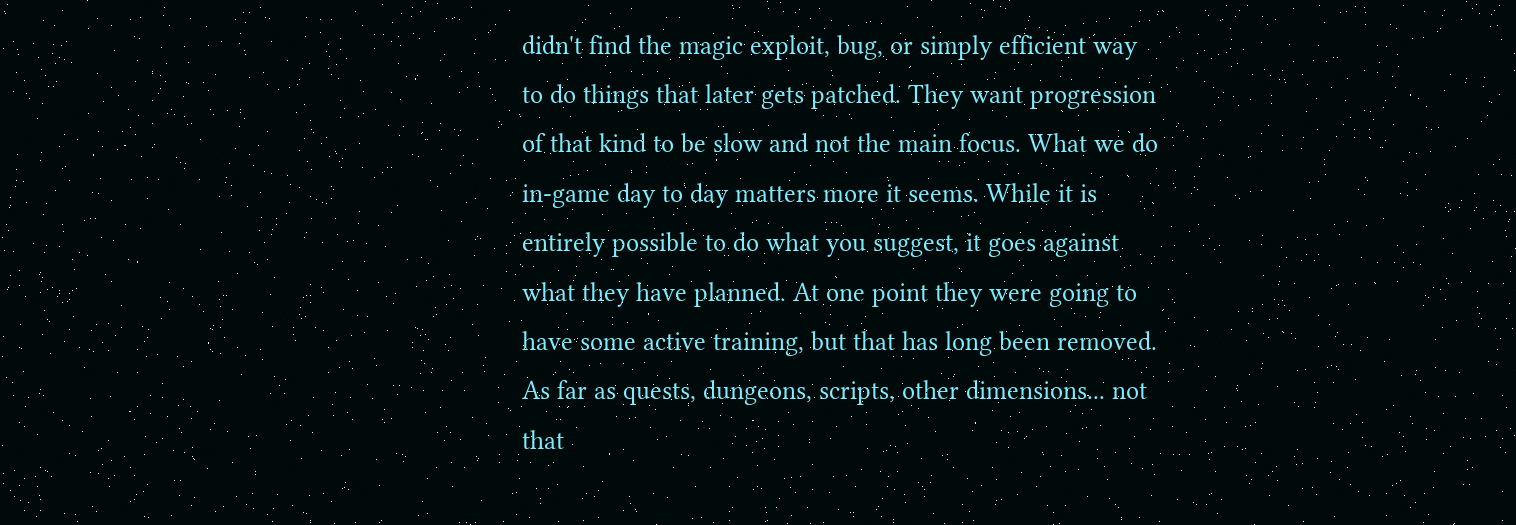didn't find the magic exploit, bug, or simply efficient way to do things that later gets patched. They want progression of that kind to be slow and not the main focus. What we do in-game day to day matters more it seems. While it is entirely possible to do what you suggest, it goes against what they have planned. At one point they were going to have some active training, but that has long been removed. As far as quests, dungeons, scripts, other dimensions... not that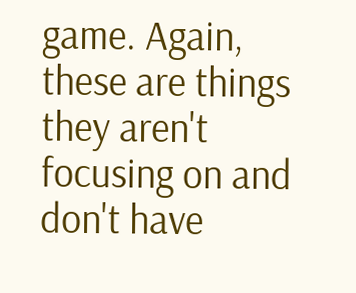game. Again, these are things they aren't focusing on and don't have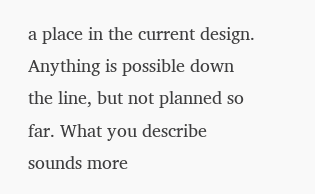a place in the current design. Anything is possible down the line, but not planned so far. What you describe sounds more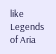like Legends of Aria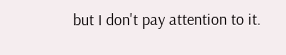but I don't pay attention to it.